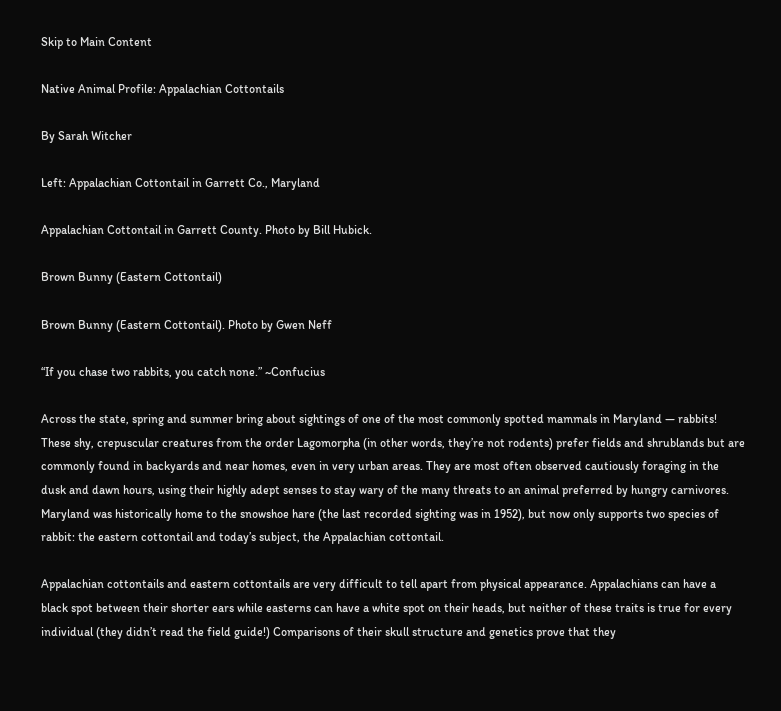Skip to Main Content

Native Animal Profile: Appalachian Cottontails

By Sarah Witcher

Left: Appalachian Cottontail in Garrett Co., Maryland

Appalachian Cottontail in Garrett County. Photo by Bill Hubick.

Brown Bunny (Eastern Cottontail)

Brown Bunny (Eastern Cottontail). Photo by Gwen Neff

“If you chase two rabbits, you catch none.” ~Confucius

Across the state, spring and summer bring about sightings of one of the most commonly spotted mammals in Maryland — rabbits!  These shy, crepuscular creatures from the order Lagomorpha (in other words, they’re not rodents) prefer fields and shrublands but are commonly found in backyards and near homes, even in very urban areas. They are most often observed cautiously foraging in the dusk and dawn hours, using their highly adept senses to stay wary of the many threats to an animal preferred by hungry carnivores.  Maryland was historically home to the snowshoe hare (the last recorded sighting was in 1952), but now only supports two species of rabbit: the eastern cottontail and today’s subject, the Appalachian cottontail.

Appalachian cottontails and eastern cottontails are very difficult to tell apart from physical appearance. Appalachians can have a black spot between their shorter ears while easterns can have a white spot on their heads, but neither of these traits is true for every individual (they didn’t read the field guide!) Comparisons of their skull structure and genetics prove that they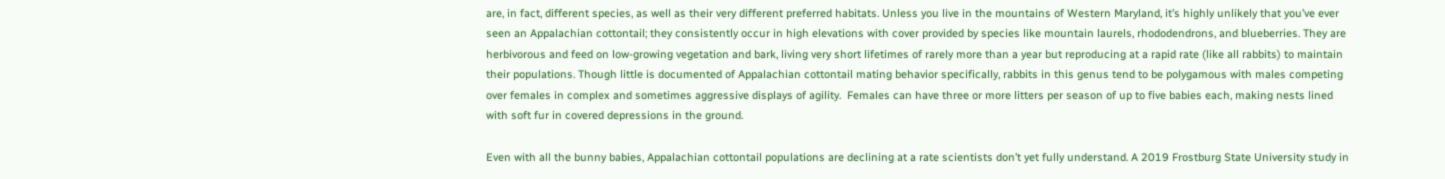are, in fact, different species, as well as their very different preferred habitats. Unless you live in the mountains of Western Maryland, it’s highly unlikely that you’ve ever seen an Appalachian cottontail; they consistently occur in high elevations with cover provided by species like mountain laurels, rhododendrons, and blueberries. They are herbivorous and feed on low-growing vegetation and bark, living very short lifetimes of rarely more than a year but reproducing at a rapid rate (like all rabbits) to maintain their populations. Though little is documented of Appalachian cottontail mating behavior specifically, rabbits in this genus tend to be polygamous with males competing over females in complex and sometimes aggressive displays of agility.  Females can have three or more litters per season of up to five babies each, making nests lined with soft fur in covered depressions in the ground.

Even with all the bunny babies, Appalachian cottontail populations are declining at a rate scientists don’t yet fully understand. A 2019 Frostburg State University study in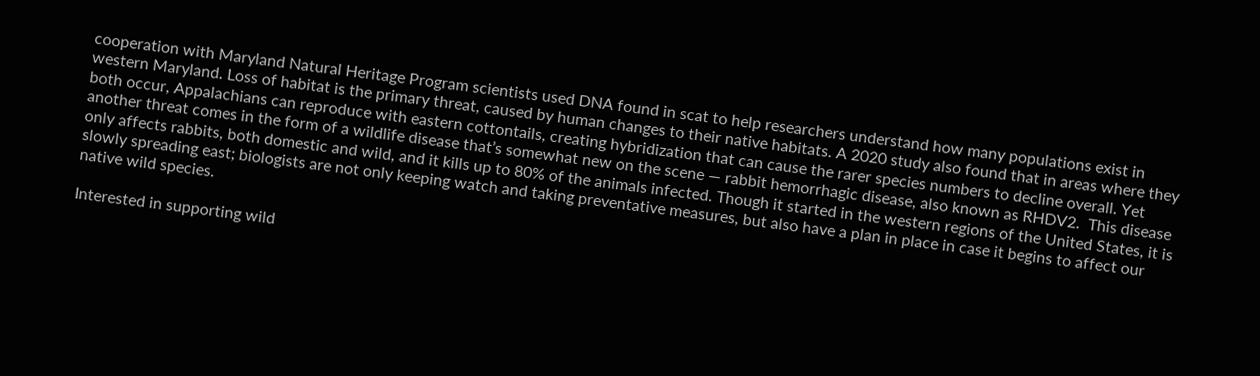cooperation with Maryland Natural Heritage Program scientists used DNA found in scat to help researchers understand how many populations exist in western Maryland. Loss of habitat is the primary threat, caused by human changes to their native habitats. A 2020 study also found that in areas where they both occur, Appalachians can reproduce with eastern cottontails, creating hybridization that can cause the rarer species numbers to decline overall. Yet another threat comes in the form of a wildlife disease that’s somewhat new on the scene — rabbit hemorrhagic disease, also known as RHDV2.  This disease only affects rabbits, both domestic and wild, and it kills up to 80% of the animals infected. Though it started in the western regions of the United States, it is slowly spreading east; biologists are not only keeping watch and taking preventative measures, but also have a plan in place in case it begins to affect our native wild species.

Interested in supporting wild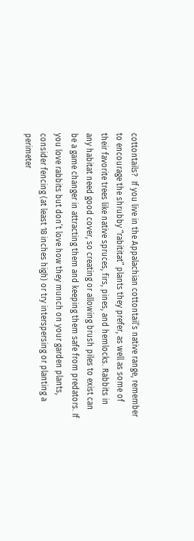cottontails?  If you live in the Appalachian cottontail’s native range, remember to encourage the shrubby “rabititat” plants they prefer, as well as some of their favorite trees like native spruces, firs, pines, and hemlocks. Rabbits in any habitat need good cover, so creating or allowing brush piles to exist can be a game changer in attracting them and keeping them safe from predators. If you love rabbits but don’t love how they munch on your garden plants, consider fencing (at least 18 inches high) or try interspersing or planting a perimeter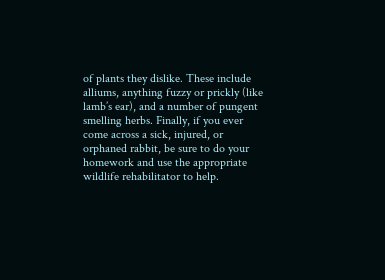of plants they dislike. These include alliums, anything fuzzy or prickly (like lamb’s ear), and a number of pungent smelling herbs. Finally, if you ever come across a sick, injured, or orphaned rabbit, be sure to do your homework and use the appropriate wildlife rehabilitator to help.